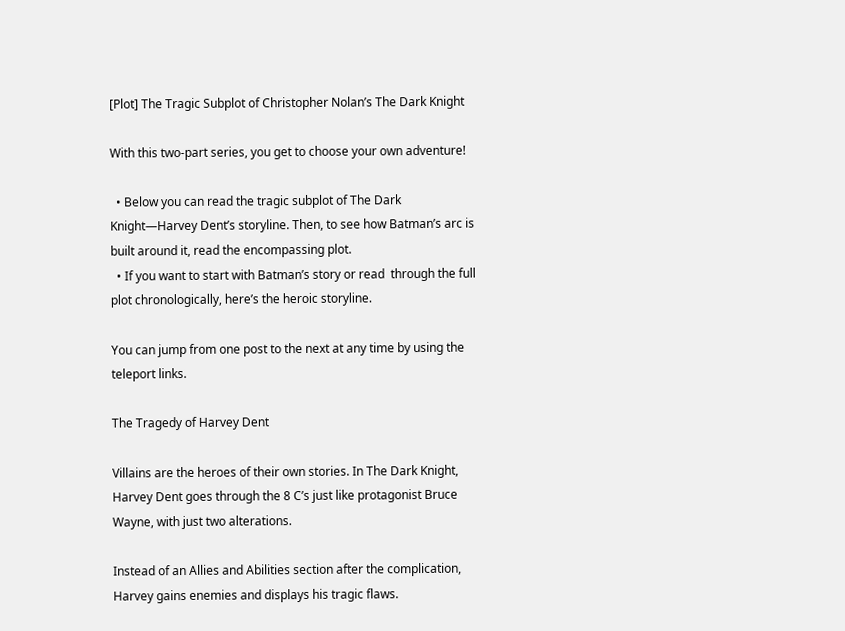[Plot] The Tragic Subplot of Christopher Nolan’s The Dark Knight

With this two-part series, you get to choose your own adventure!

  • Below you can read the tragic subplot of The Dark Knight—Harvey Dent’s storyline. Then, to see how Batman’s arc is built around it, read the encompassing plot.
  • If you want to start with Batman’s story or read  through the full plot chronologically, here’s the heroic storyline.

You can jump from one post to the next at any time by using the teleport links.

The Tragedy of Harvey Dent

Villains are the heroes of their own stories. In The Dark Knight, Harvey Dent goes through the 8 C’s just like protagonist Bruce Wayne, with just two alterations.

Instead of an Allies and Abilities section after the complication, Harvey gains enemies and displays his tragic flaws.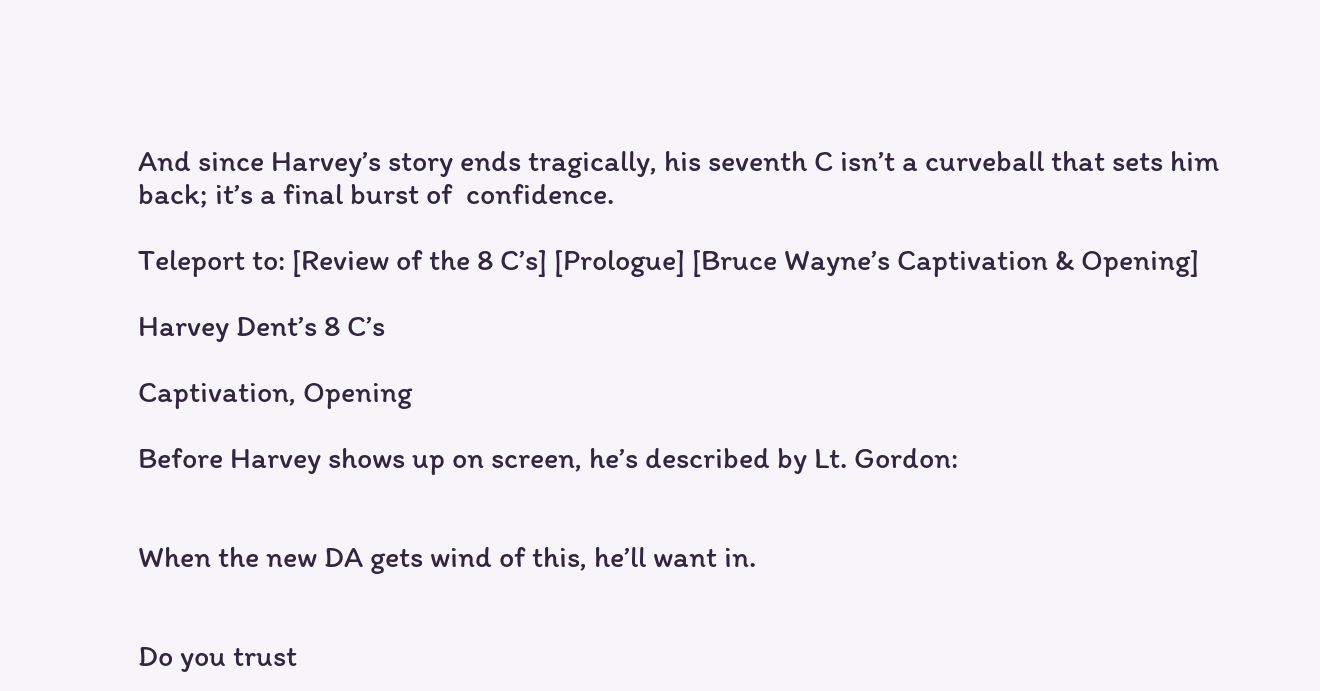And since Harvey’s story ends tragically, his seventh C isn’t a curveball that sets him back; it’s a final burst of  confidence.

Teleport to: [Review of the 8 C’s] [Prologue] [Bruce Wayne’s Captivation & Opening]

Harvey Dent’s 8 C’s

Captivation, Opening

Before Harvey shows up on screen, he’s described by Lt. Gordon:


When the new DA gets wind of this, he’ll want in.


Do you trust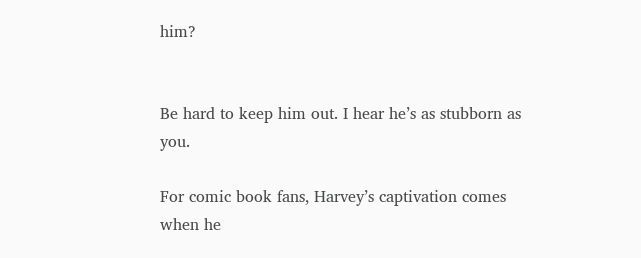him?


Be hard to keep him out. I hear he’s as stubborn as you.

For comic book fans, Harvey’s captivation comes when he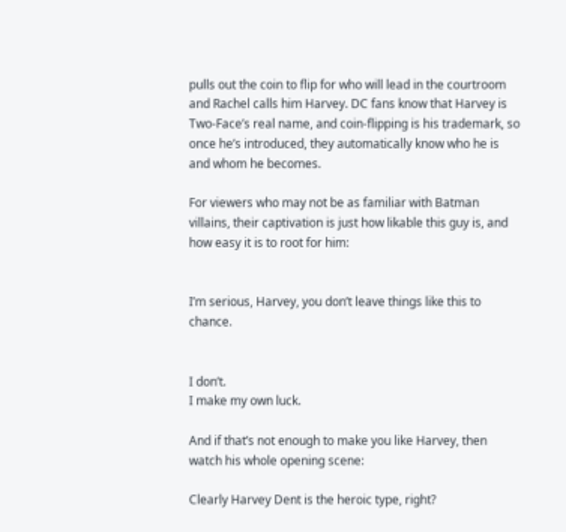pulls out the coin to flip for who will lead in the courtroom and Rachel calls him Harvey. DC fans know that Harvey is Two-Face’s real name, and coin-flipping is his trademark, so once he’s introduced, they automatically know who he is and whom he becomes.

For viewers who may not be as familiar with Batman villains, their captivation is just how likable this guy is, and how easy it is to root for him:


I’m serious, Harvey, you don’t leave things like this to chance.


I don’t.
I make my own luck.

And if that’s not enough to make you like Harvey, then watch his whole opening scene:

Clearly Harvey Dent is the heroic type, right?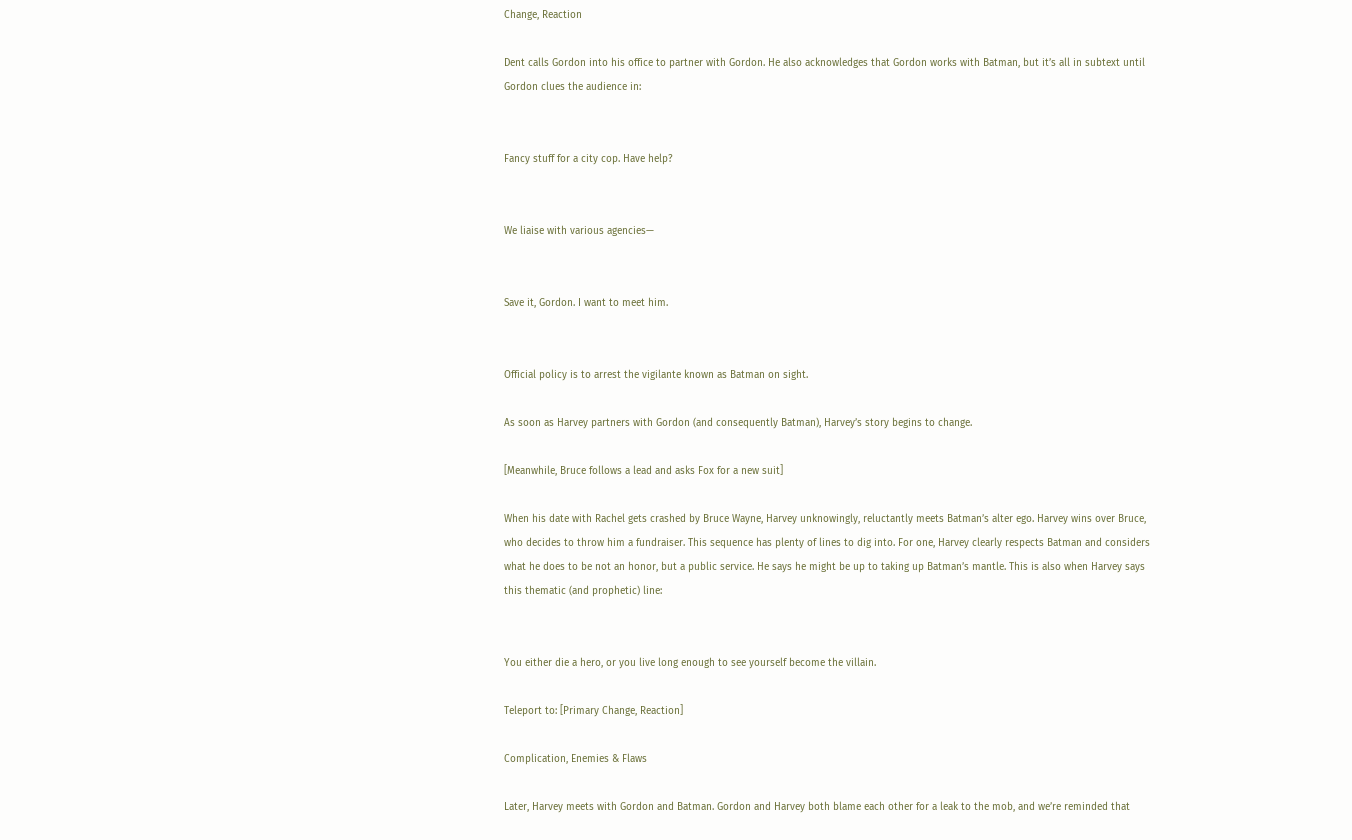Change, Reaction

Dent calls Gordon into his office to partner with Gordon. He also acknowledges that Gordon works with Batman, but it’s all in subtext until Gordon clues the audience in:


Fancy stuff for a city cop. Have help?


We liaise with various agencies—


Save it, Gordon. I want to meet him.


Official policy is to arrest the vigilante known as Batman on sight.

As soon as Harvey partners with Gordon (and consequently Batman), Harvey’s story begins to change.

[Meanwhile, Bruce follows a lead and asks Fox for a new suit]

When his date with Rachel gets crashed by Bruce Wayne, Harvey unknowingly, reluctantly meets Batman’s alter ego. Harvey wins over Bruce, who decides to throw him a fundraiser. This sequence has plenty of lines to dig into. For one, Harvey clearly respects Batman and considers what he does to be not an honor, but a public service. He says he might be up to taking up Batman’s mantle. This is also when Harvey says this thematic (and prophetic) line:


You either die a hero, or you live long enough to see yourself become the villain.

Teleport to: [Primary Change, Reaction]

Complication, Enemies & Flaws

Later, Harvey meets with Gordon and Batman. Gordon and Harvey both blame each other for a leak to the mob, and we’re reminded that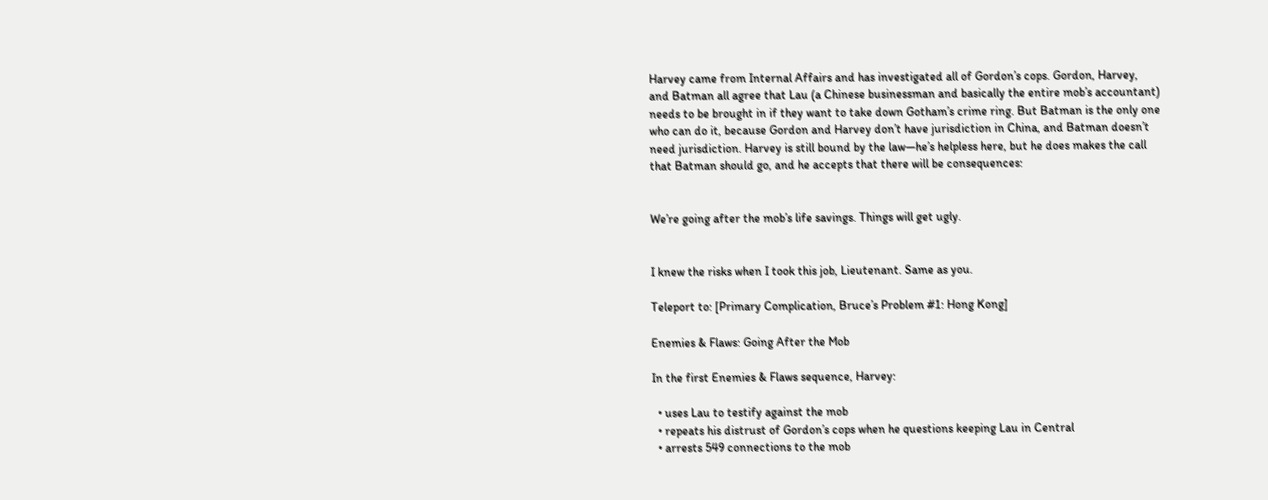Harvey came from Internal Affairs and has investigated all of Gordon’s cops. Gordon, Harvey, and Batman all agree that Lau (a Chinese businessman and basically the entire mob’s accountant) needs to be brought in if they want to take down Gotham’s crime ring. But Batman is the only one who can do it, because Gordon and Harvey don’t have jurisdiction in China, and Batman doesn’t need jurisdiction. Harvey is still bound by the law—he’s helpless here, but he does makes the call that Batman should go, and he accepts that there will be consequences:


We’re going after the mob’s life savings. Things will get ugly.


I knew the risks when I took this job, Lieutenant. Same as you.

Teleport to: [Primary Complication, Bruce’s Problem #1: Hong Kong]

Enemies & Flaws: Going After the Mob

In the first Enemies & Flaws sequence, Harvey:

  • uses Lau to testify against the mob
  • repeats his distrust of Gordon’s cops when he questions keeping Lau in Central
  • arrests 549 connections to the mob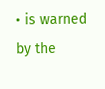• is warned by the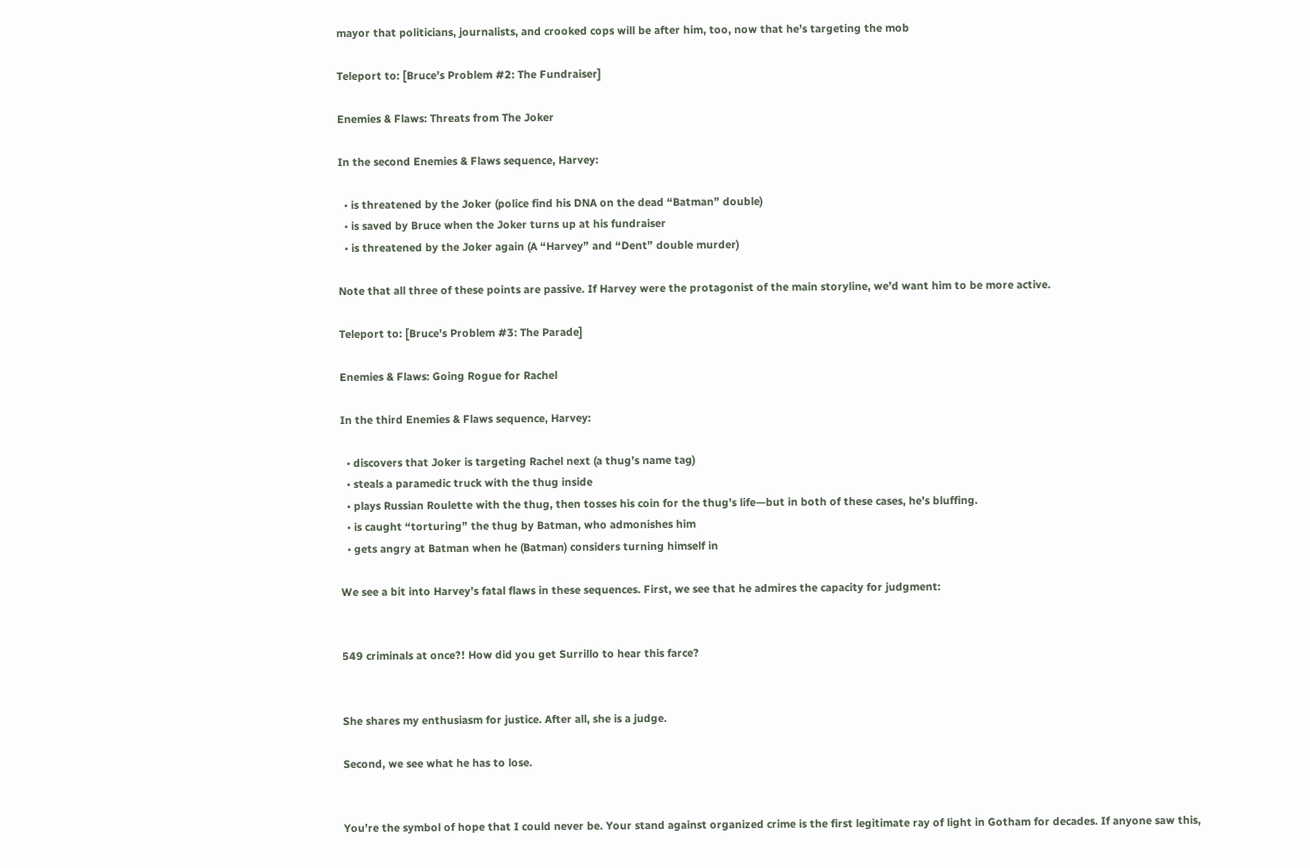mayor that politicians, journalists, and crooked cops will be after him, too, now that he’s targeting the mob

Teleport to: [Bruce’s Problem #2: The Fundraiser]

Enemies & Flaws: Threats from The Joker

In the second Enemies & Flaws sequence, Harvey:

  • is threatened by the Joker (police find his DNA on the dead “Batman” double)
  • is saved by Bruce when the Joker turns up at his fundraiser
  • is threatened by the Joker again (A “Harvey” and “Dent” double murder)

Note that all three of these points are passive. If Harvey were the protagonist of the main storyline, we’d want him to be more active.

Teleport to: [Bruce’s Problem #3: The Parade]

Enemies & Flaws: Going Rogue for Rachel

In the third Enemies & Flaws sequence, Harvey:

  • discovers that Joker is targeting Rachel next (a thug’s name tag)
  • steals a paramedic truck with the thug inside
  • plays Russian Roulette with the thug, then tosses his coin for the thug’s life—but in both of these cases, he’s bluffing.
  • is caught “torturing” the thug by Batman, who admonishes him
  • gets angry at Batman when he (Batman) considers turning himself in

We see a bit into Harvey’s fatal flaws in these sequences. First, we see that he admires the capacity for judgment:


549 criminals at once?! How did you get Surrillo to hear this farce?


She shares my enthusiasm for justice. After all, she is a judge.

Second, we see what he has to lose.


You’re the symbol of hope that I could never be. Your stand against organized crime is the first legitimate ray of light in Gotham for decades. If anyone saw this,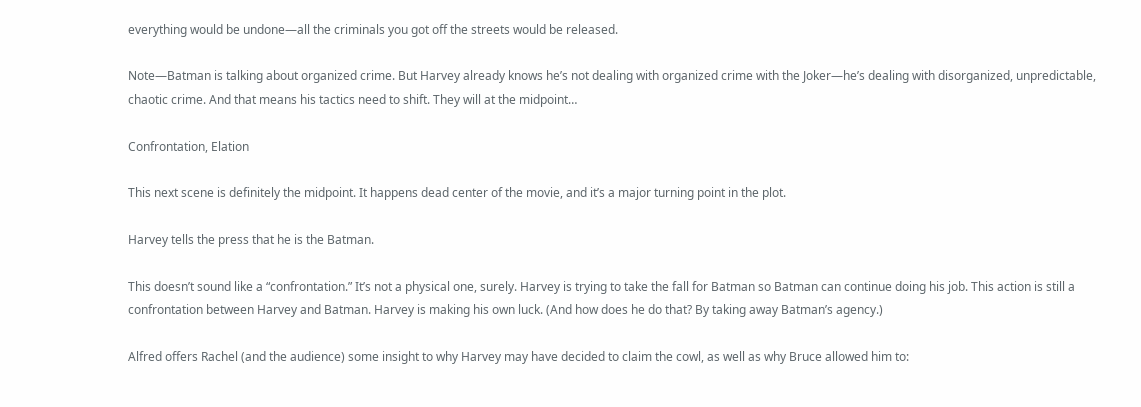everything would be undone—all the criminals you got off the streets would be released.

Note—Batman is talking about organized crime. But Harvey already knows he’s not dealing with organized crime with the Joker—he’s dealing with disorganized, unpredictable, chaotic crime. And that means his tactics need to shift. They will at the midpoint…

Confrontation, Elation

This next scene is definitely the midpoint. It happens dead center of the movie, and it’s a major turning point in the plot.

Harvey tells the press that he is the Batman.

This doesn’t sound like a “confrontation.” It’s not a physical one, surely. Harvey is trying to take the fall for Batman so Batman can continue doing his job. This action is still a confrontation between Harvey and Batman. Harvey is making his own luck. (And how does he do that? By taking away Batman’s agency.)

Alfred offers Rachel (and the audience) some insight to why Harvey may have decided to claim the cowl, as well as why Bruce allowed him to: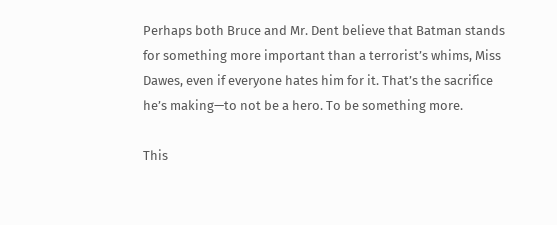Perhaps both Bruce and Mr. Dent believe that Batman stands for something more important than a terrorist’s whims, Miss Dawes, even if everyone hates him for it. That’s the sacrifice he’s making—to not be a hero. To be something more.

This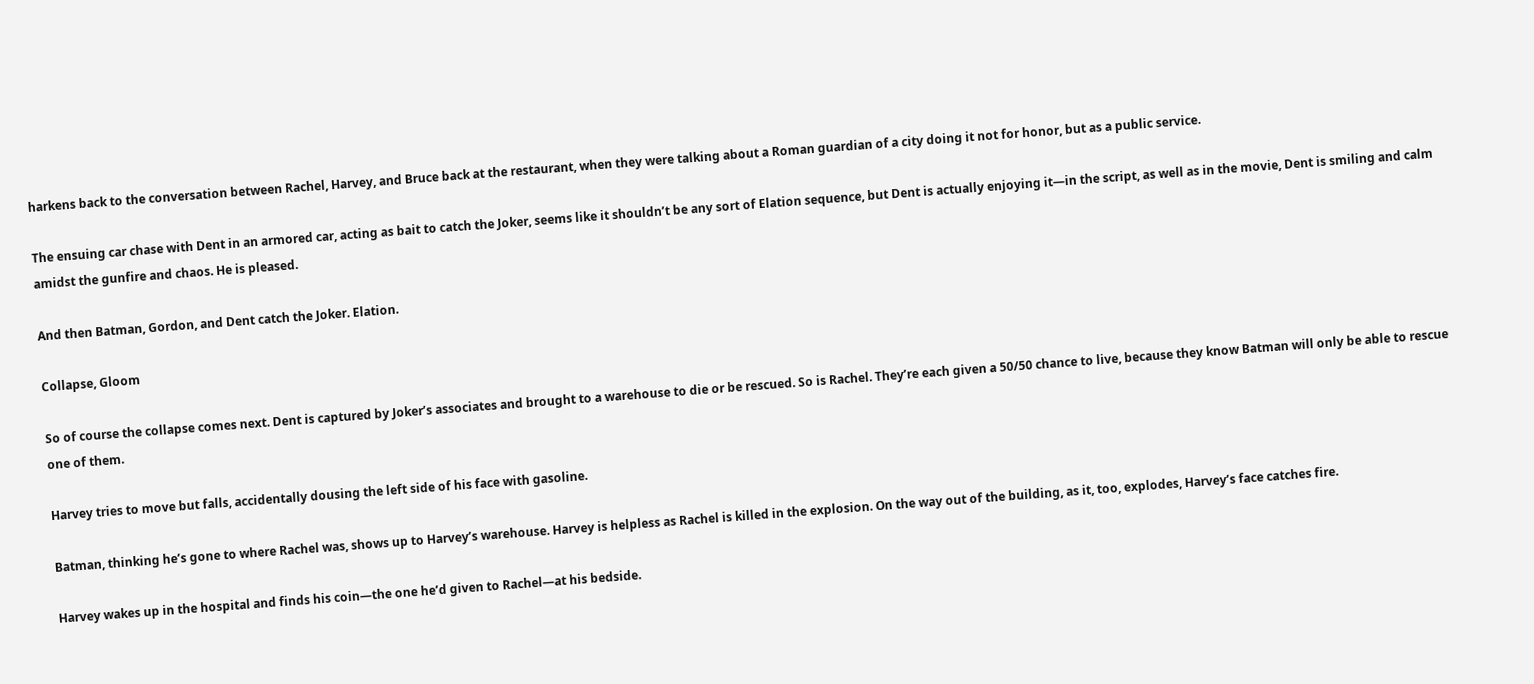harkens back to the conversation between Rachel, Harvey, and Bruce back at the restaurant, when they were talking about a Roman guardian of a city doing it not for honor, but as a public service.

The ensuing car chase with Dent in an armored car, acting as bait to catch the Joker, seems like it shouldn’t be any sort of Elation sequence, but Dent is actually enjoying it—in the script, as well as in the movie, Dent is smiling and calm amidst the gunfire and chaos. He is pleased.

And then Batman, Gordon, and Dent catch the Joker. Elation.

Collapse, Gloom

So of course the collapse comes next. Dent is captured by Joker’s associates and brought to a warehouse to die or be rescued. So is Rachel. They’re each given a 50/50 chance to live, because they know Batman will only be able to rescue one of them.

Harvey tries to move but falls, accidentally dousing the left side of his face with gasoline.

Batman, thinking he’s gone to where Rachel was, shows up to Harvey’s warehouse. Harvey is helpless as Rachel is killed in the explosion. On the way out of the building, as it, too, explodes, Harvey’s face catches fire.

Harvey wakes up in the hospital and finds his coin—the one he’d given to Rachel—at his bedside.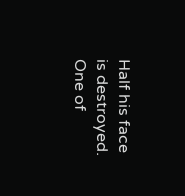Half his face is destroyed. One of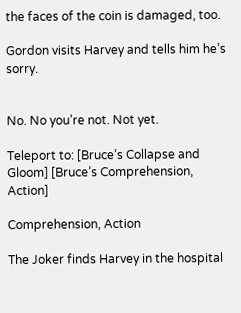the faces of the coin is damaged, too.

Gordon visits Harvey and tells him he’s sorry.


No. No you’re not. Not yet.

Teleport to: [Bruce’s Collapse and Gloom] [Bruce’s Comprehension, Action]

Comprehension, Action

The Joker finds Harvey in the hospital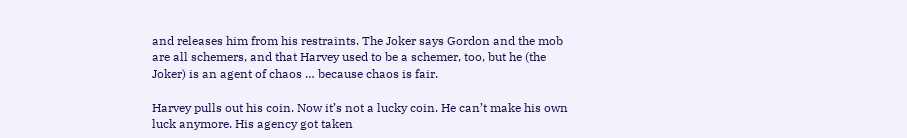and releases him from his restraints. The Joker says Gordon and the mob are all schemers, and that Harvey used to be a schemer, too, but he (the Joker) is an agent of chaos … because chaos is fair.

Harvey pulls out his coin. Now it’s not a lucky coin. He can’t make his own luck anymore. His agency got taken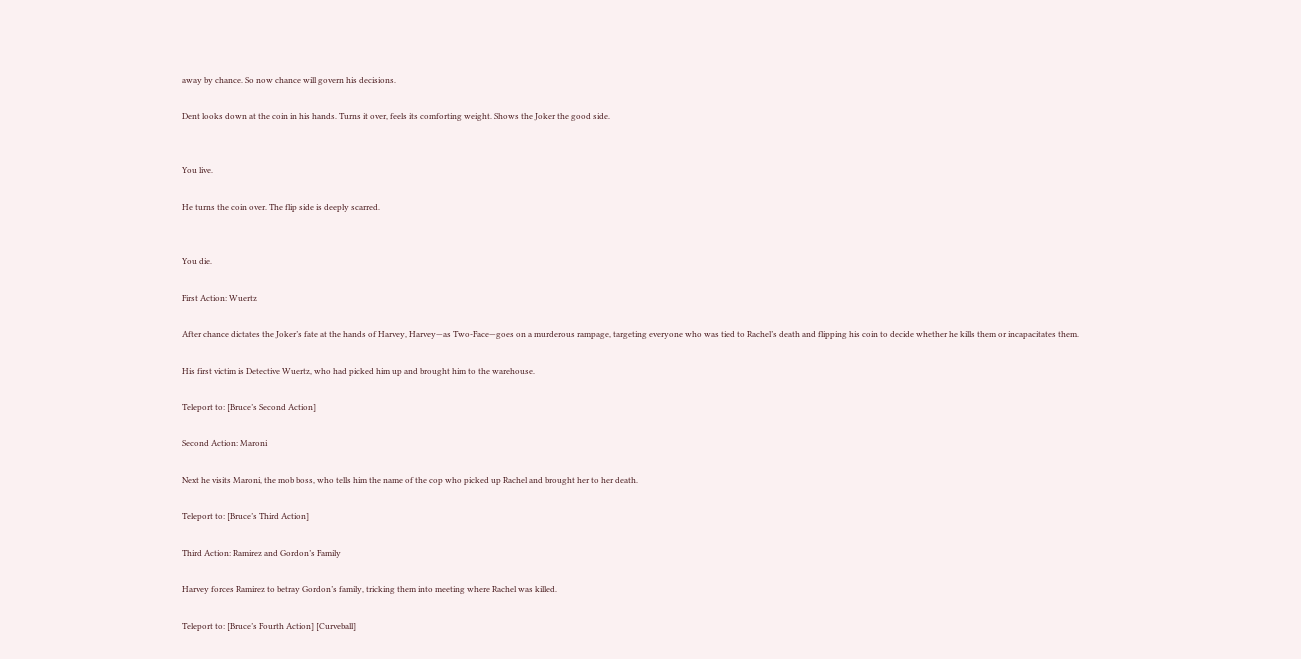away by chance. So now chance will govern his decisions.

Dent looks down at the coin in his hands. Turns it over, feels its comforting weight. Shows the Joker the good side.


You live.

He turns the coin over. The flip side is deeply scarred.


You die.

First Action: Wuertz

After chance dictates the Joker’s fate at the hands of Harvey, Harvey—as Two-Face—goes on a murderous rampage, targeting everyone who was tied to Rachel’s death and flipping his coin to decide whether he kills them or incapacitates them.

His first victim is Detective Wuertz, who had picked him up and brought him to the warehouse.

Teleport to: [Bruce’s Second Action]

Second Action: Maroni

Next he visits Maroni, the mob boss, who tells him the name of the cop who picked up Rachel and brought her to her death.

Teleport to: [Bruce’s Third Action]

Third Action: Ramirez and Gordon’s Family

Harvey forces Ramirez to betray Gordon’s family, tricking them into meeting where Rachel was killed.

Teleport to: [Bruce’s Fourth Action] [Curveball]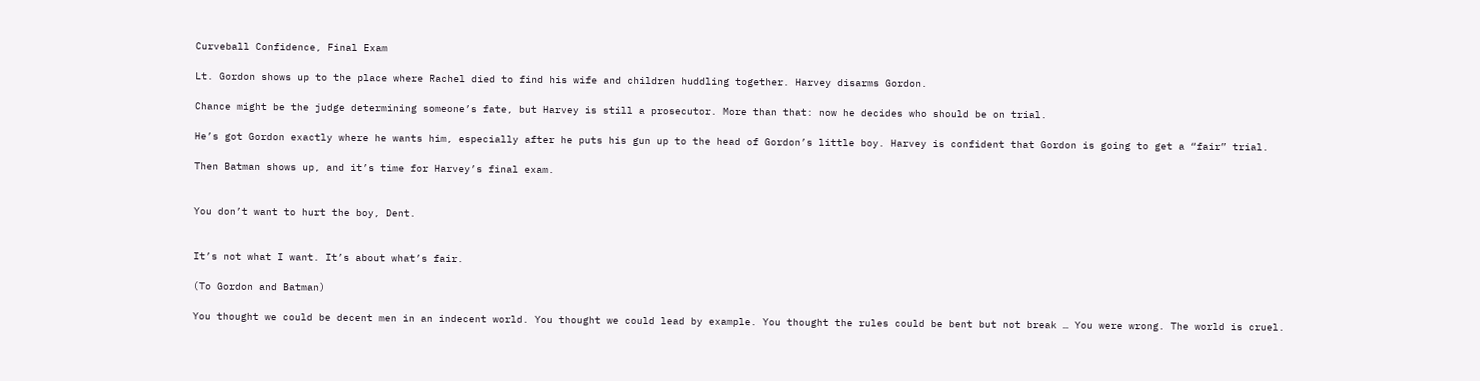Curveball Confidence, Final Exam

Lt. Gordon shows up to the place where Rachel died to find his wife and children huddling together. Harvey disarms Gordon.

Chance might be the judge determining someone’s fate, but Harvey is still a prosecutor. More than that: now he decides who should be on trial.

He’s got Gordon exactly where he wants him, especially after he puts his gun up to the head of Gordon’s little boy. Harvey is confident that Gordon is going to get a “fair” trial.

Then Batman shows up, and it’s time for Harvey’s final exam.


You don’t want to hurt the boy, Dent.


It’s not what I want. It’s about what’s fair.

(To Gordon and Batman)

You thought we could be decent men in an indecent world. You thought we could lead by example. You thought the rules could be bent but not break … You were wrong. The world is cruel.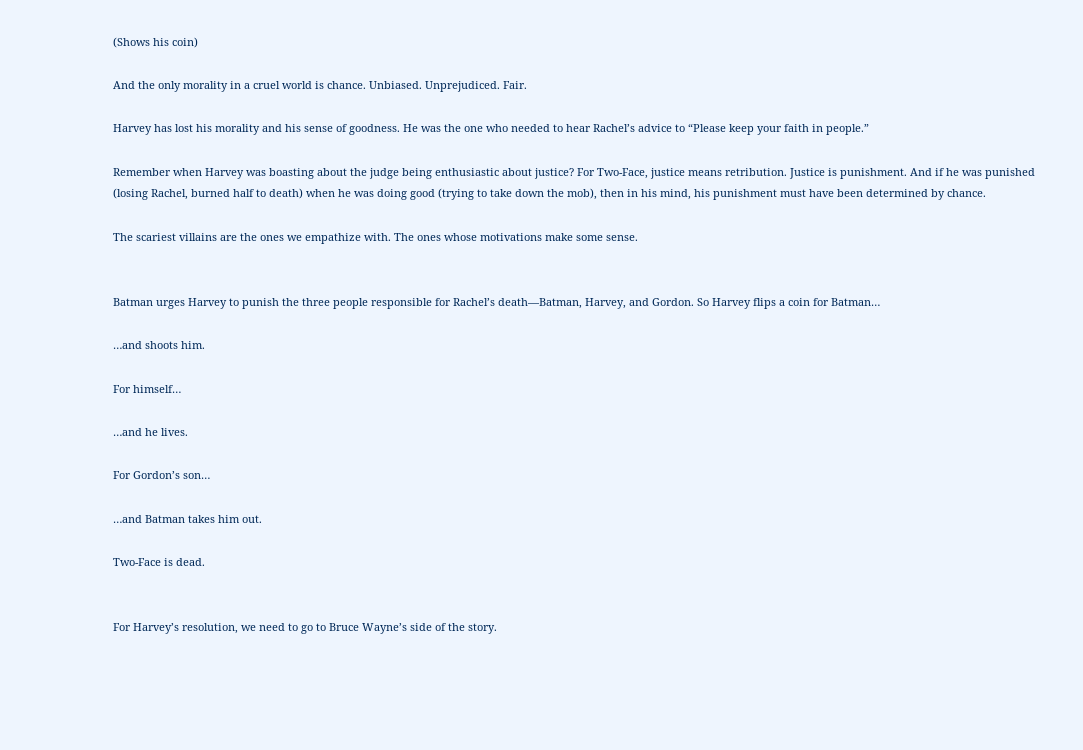(Shows his coin)

And the only morality in a cruel world is chance. Unbiased. Unprejudiced. Fair.

Harvey has lost his morality and his sense of goodness. He was the one who needed to hear Rachel’s advice to “Please keep your faith in people.”

Remember when Harvey was boasting about the judge being enthusiastic about justice? For Two-Face, justice means retribution. Justice is punishment. And if he was punished (losing Rachel, burned half to death) when he was doing good (trying to take down the mob), then in his mind, his punishment must have been determined by chance.

The scariest villains are the ones we empathize with. The ones whose motivations make some sense.


Batman urges Harvey to punish the three people responsible for Rachel’s death—Batman, Harvey, and Gordon. So Harvey flips a coin for Batman…

…and shoots him.

For himself…

…and he lives.

For Gordon’s son…

…and Batman takes him out.

Two-Face is dead.


For Harvey’s resolution, we need to go to Bruce Wayne’s side of the story.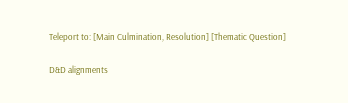Teleport to: [Main Culmination, Resolution] [Thematic Question]

D&D alignments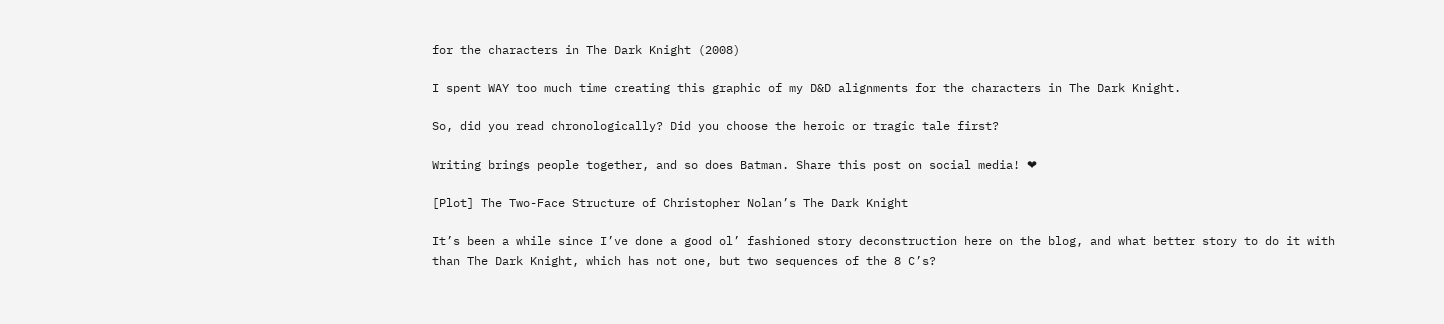for the characters in The Dark Knight (2008)

I spent WAY too much time creating this graphic of my D&D alignments for the characters in The Dark Knight.

So, did you read chronologically? Did you choose the heroic or tragic tale first?

Writing brings people together, and so does Batman. Share this post on social media! ❤

[Plot] The Two-Face Structure of Christopher Nolan’s The Dark Knight

It’s been a while since I’ve done a good ol’ fashioned story deconstruction here on the blog, and what better story to do it with than The Dark Knight, which has not one, but two sequences of the 8 C’s?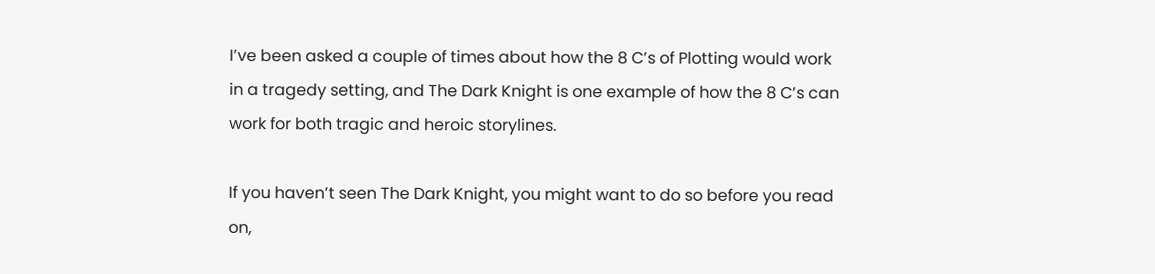I’ve been asked a couple of times about how the 8 C’s of Plotting would work in a tragedy setting, and The Dark Knight is one example of how the 8 C’s can work for both tragic and heroic storylines.

If you haven’t seen The Dark Knight, you might want to do so before you read on,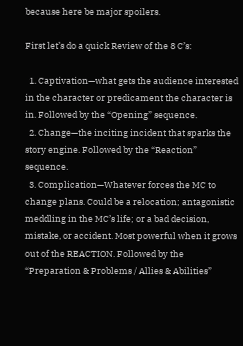because here be major spoilers.

First let’s do a quick Review of the 8 C’s:

  1. Captivation—what gets the audience interested in the character or predicament the character is in. Followed by the “Opening” sequence.
  2. Change—the inciting incident that sparks the story engine. Followed by the “Reaction” sequence.
  3. Complication—Whatever forces the MC to change plans. Could be a relocation; antagonistic meddling in the MC’s life; or a bad decision, mistake, or accident. Most powerful when it grows out of the REACTION. Followed by the “Preparation & Problems / Allies & Abilities”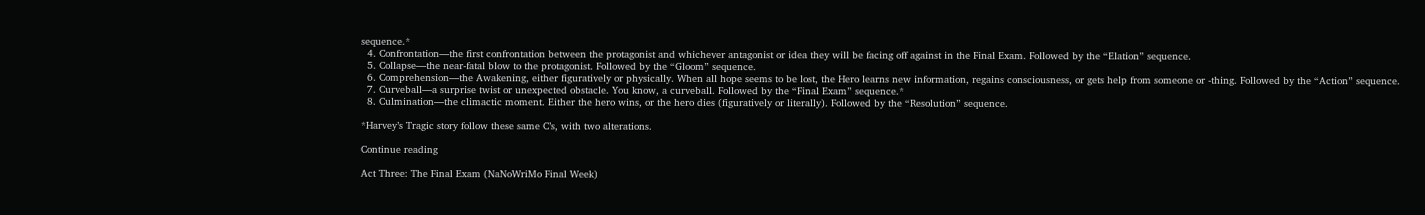sequence.*
  4. Confrontation—the first confrontation between the protagonist and whichever antagonist or idea they will be facing off against in the Final Exam. Followed by the “Elation” sequence.
  5. Collapse—the near-fatal blow to the protagonist. Followed by the “Gloom” sequence.
  6. Comprehension—the Awakening, either figuratively or physically. When all hope seems to be lost, the Hero learns new information, regains consciousness, or gets help from someone or -thing. Followed by the “Action” sequence.
  7. Curveball—a surprise twist or unexpected obstacle. You know, a curveball. Followed by the “Final Exam” sequence.*
  8. Culmination—the climactic moment. Either the hero wins, or the hero dies (figuratively or literally). Followed by the “Resolution” sequence.

*Harvey’s Tragic story follow these same C’s, with two alterations.

Continue reading

Act Three: The Final Exam (NaNoWriMo Final Week)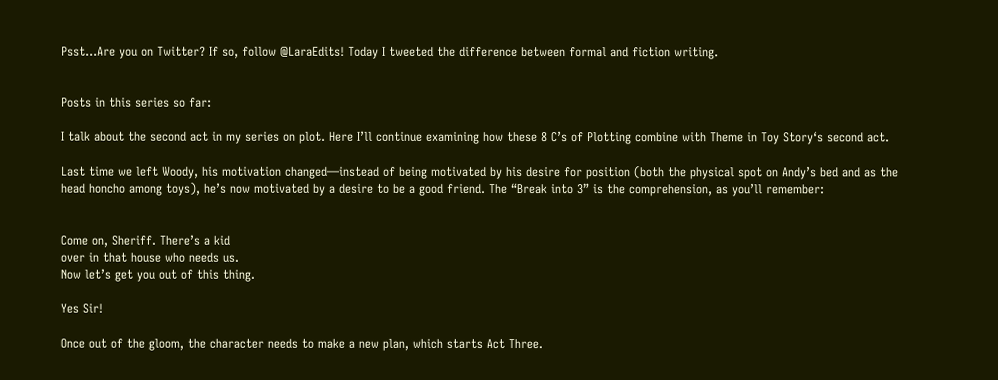Psst…Are you on Twitter? If so, follow @LaraEdits! Today I tweeted the difference between formal and fiction writing.


Posts in this series so far:

I talk about the second act in my series on plot. Here I’ll continue examining how these 8 C’s of Plotting combine with Theme in Toy Story‘s second act.

Last time we left Woody, his motivation changed—instead of being motivated by his desire for position (both the physical spot on Andy’s bed and as the head honcho among toys), he’s now motivated by a desire to be a good friend. The “Break into 3” is the comprehension, as you’ll remember:


Come on, Sheriff. There’s a kid
over in that house who needs us.
Now let’s get you out of this thing.

Yes Sir!

Once out of the gloom, the character needs to make a new plan, which starts Act Three.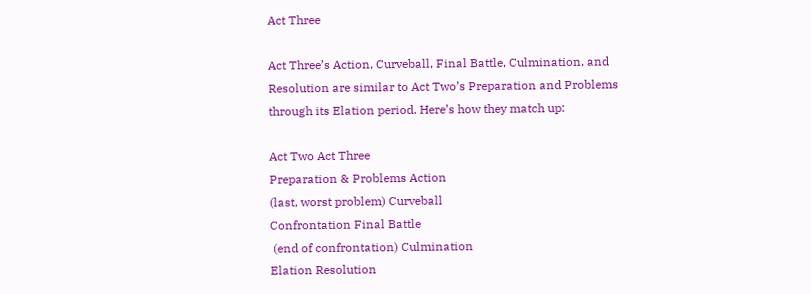Act Three

Act Three’s Action, Curveball, Final Battle, Culmination, and Resolution are similar to Act Two’s Preparation and Problems through its Elation period. Here’s how they match up:

Act Two Act Three
Preparation & Problems Action
(last, worst problem) Curveball
Confrontation Final Battle
 (end of confrontation) Culmination
Elation Resolution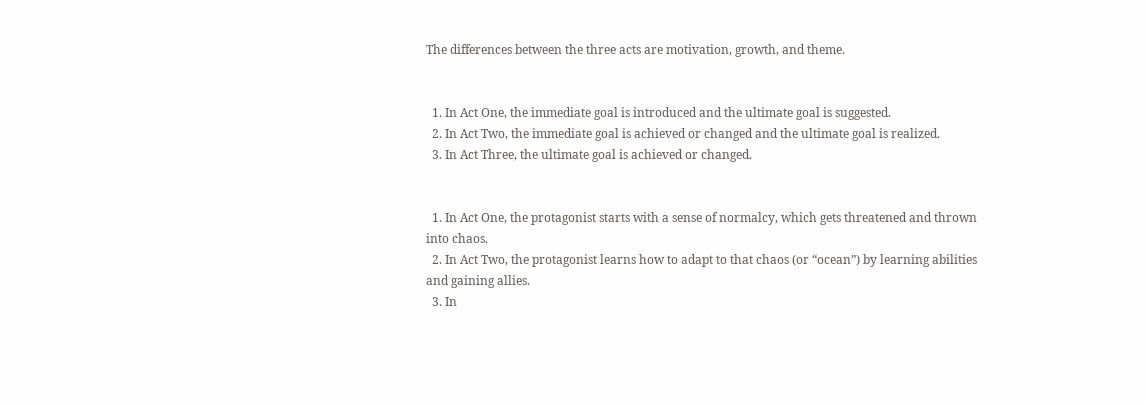The differences between the three acts are motivation, growth, and theme.


  1. In Act One, the immediate goal is introduced and the ultimate goal is suggested.
  2. In Act Two, the immediate goal is achieved or changed and the ultimate goal is realized.
  3. In Act Three, the ultimate goal is achieved or changed.


  1. In Act One, the protagonist starts with a sense of normalcy, which gets threatened and thrown into chaos.
  2. In Act Two, the protagonist learns how to adapt to that chaos (or “ocean”) by learning abilities and gaining allies.
  3. In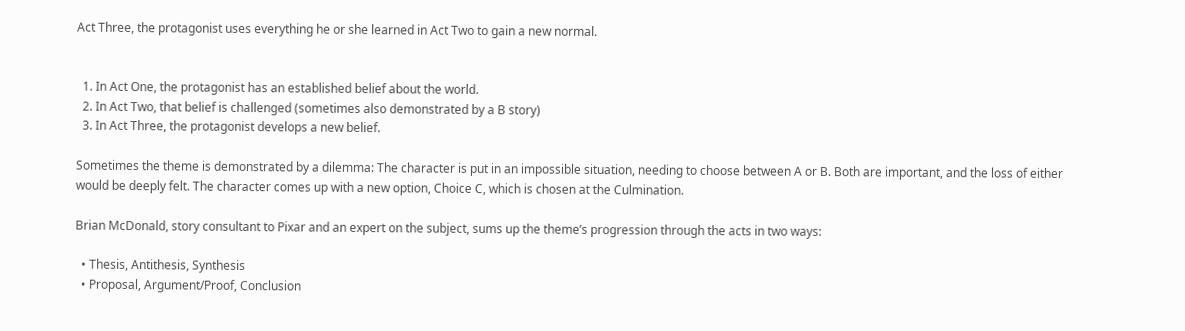Act Three, the protagonist uses everything he or she learned in Act Two to gain a new normal.


  1. In Act One, the protagonist has an established belief about the world.
  2. In Act Two, that belief is challenged (sometimes also demonstrated by a B story)
  3. In Act Three, the protagonist develops a new belief.

Sometimes the theme is demonstrated by a dilemma: The character is put in an impossible situation, needing to choose between A or B. Both are important, and the loss of either would be deeply felt. The character comes up with a new option, Choice C, which is chosen at the Culmination.

Brian McDonald, story consultant to Pixar and an expert on the subject, sums up the theme’s progression through the acts in two ways:

  • Thesis, Antithesis, Synthesis
  • Proposal, Argument/Proof, Conclusion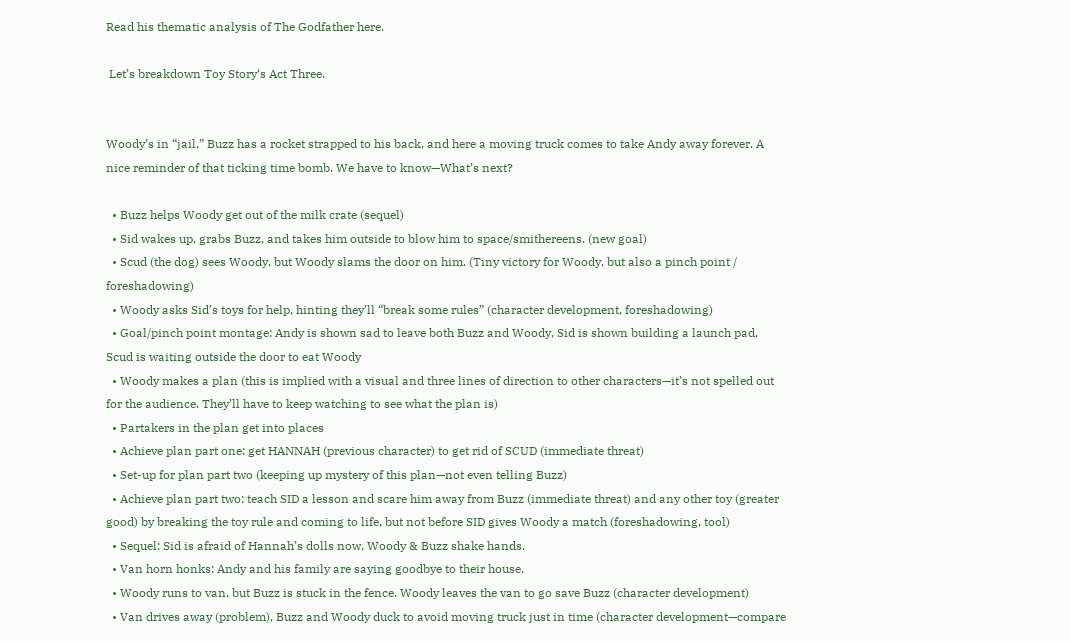Read his thematic analysis of The Godfather here.

 Let’s breakdown Toy Story‘s Act Three.


Woody’s in “jail,” Buzz has a rocket strapped to his back, and here a moving truck comes to take Andy away forever. A nice reminder of that ticking time bomb. We have to know—What’s next?

  • Buzz helps Woody get out of the milk crate (sequel)
  • Sid wakes up, grabs Buzz, and takes him outside to blow him to space/smithereens. (new goal)
  • Scud (the dog) sees Woody, but Woody slams the door on him. (Tiny victory for Woody, but also a pinch point / foreshadowing)
  • Woody asks Sid’s toys for help, hinting they’ll “break some rules” (character development, foreshadowing)
  • Goal/pinch point montage: Andy is shown sad to leave both Buzz and Woody, Sid is shown building a launch pad, Scud is waiting outside the door to eat Woody
  • Woody makes a plan (this is implied with a visual and three lines of direction to other characters—it’s not spelled out for the audience. They’ll have to keep watching to see what the plan is)
  • Partakers in the plan get into places
  • Achieve plan part one: get HANNAH (previous character) to get rid of SCUD (immediate threat)
  • Set-up for plan part two (keeping up mystery of this plan—not even telling Buzz)
  • Achieve plan part two: teach SID a lesson and scare him away from Buzz (immediate threat) and any other toy (greater good) by breaking the toy rule and coming to life, but not before SID gives Woody a match (foreshadowing, tool)
  • Sequel: Sid is afraid of Hannah’s dolls now, Woody & Buzz shake hands.
  • Van horn honks: Andy and his family are saying goodbye to their house.
  • Woody runs to van, but Buzz is stuck in the fence. Woody leaves the van to go save Buzz (character development)
  • Van drives away (problem), Buzz and Woody duck to avoid moving truck just in time (character development—compare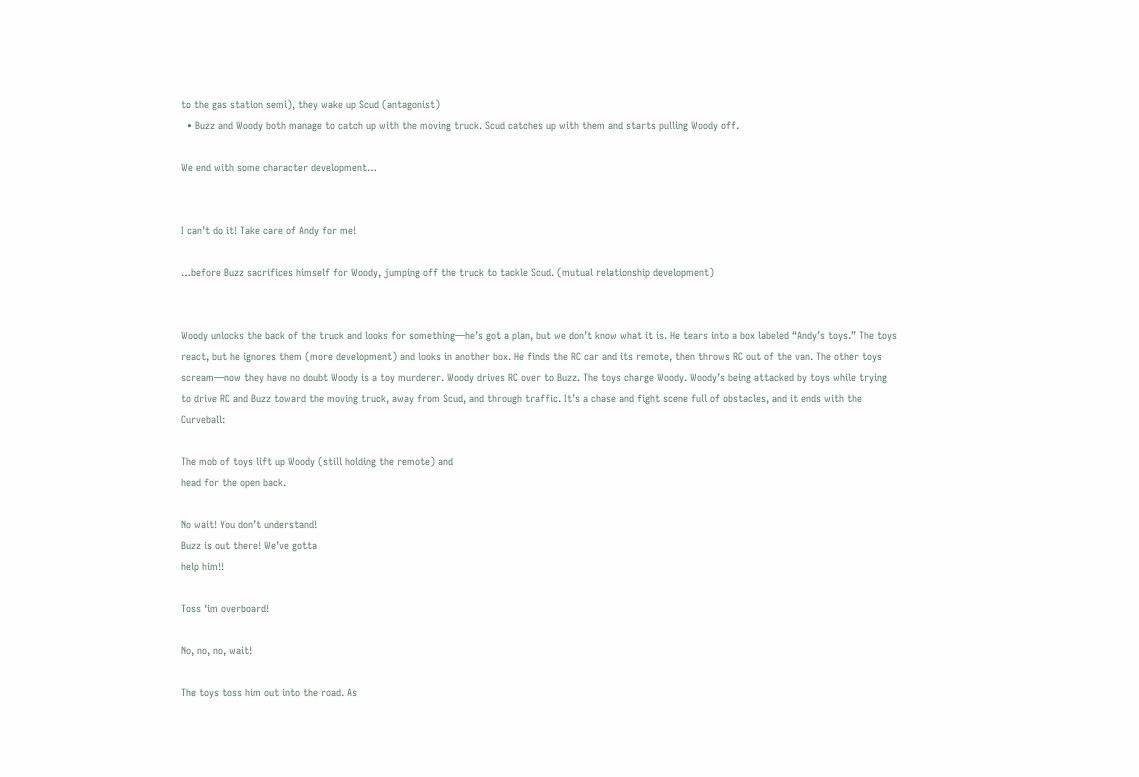to the gas station semi), they wake up Scud (antagonist)
  • Buzz and Woody both manage to catch up with the moving truck. Scud catches up with them and starts pulling Woody off.

We end with some character development…


I can’t do it! Take care of Andy for me!

…before Buzz sacrifices himself for Woody, jumping off the truck to tackle Scud. (mutual relationship development)


Woody unlocks the back of the truck and looks for something—he’s got a plan, but we don’t know what it is. He tears into a box labeled “Andy’s toys.” The toys react, but he ignores them (more development) and looks in another box. He finds the RC car and its remote, then throws RC out of the van. The other toys scream—now they have no doubt Woody is a toy murderer. Woody drives RC over to Buzz. The toys charge Woody. Woody’s being attacked by toys while trying to drive RC and Buzz toward the moving truck, away from Scud, and through traffic. It’s a chase and fight scene full of obstacles, and it ends with the Curveball:

The mob of toys lift up Woody (still holding the remote) and
head for the open back.

No wait! You don’t understand!
Buzz is out there! We’ve gotta
help him!!

Toss ‘im overboard!

No, no, no, wait!

The toys toss him out into the road. As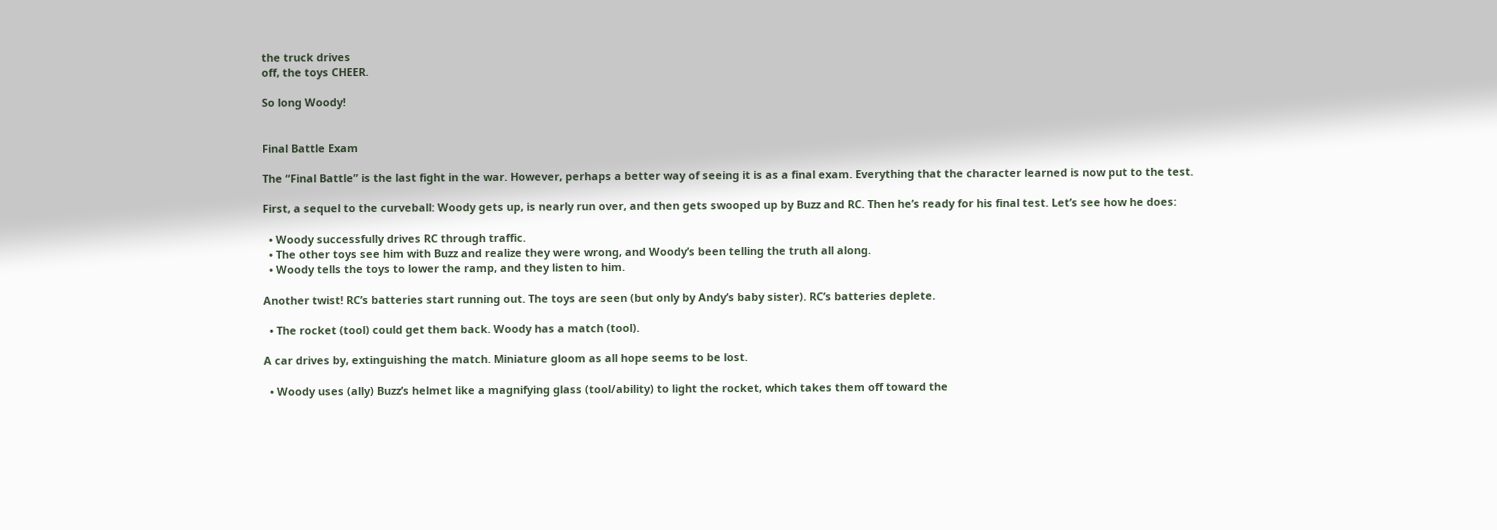the truck drives
off, the toys CHEER.

So long Woody!


Final Battle Exam

The “Final Battle” is the last fight in the war. However, perhaps a better way of seeing it is as a final exam. Everything that the character learned is now put to the test.

First, a sequel to the curveball: Woody gets up, is nearly run over, and then gets swooped up by Buzz and RC. Then he’s ready for his final test. Let’s see how he does:

  • Woody successfully drives RC through traffic.
  • The other toys see him with Buzz and realize they were wrong, and Woody’s been telling the truth all along.
  • Woody tells the toys to lower the ramp, and they listen to him.

Another twist! RC’s batteries start running out. The toys are seen (but only by Andy’s baby sister). RC’s batteries deplete.

  • The rocket (tool) could get them back. Woody has a match (tool).

A car drives by, extinguishing the match. Miniature gloom as all hope seems to be lost.

  • Woody uses (ally) Buzz’s helmet like a magnifying glass (tool/ability) to light the rocket, which takes them off toward the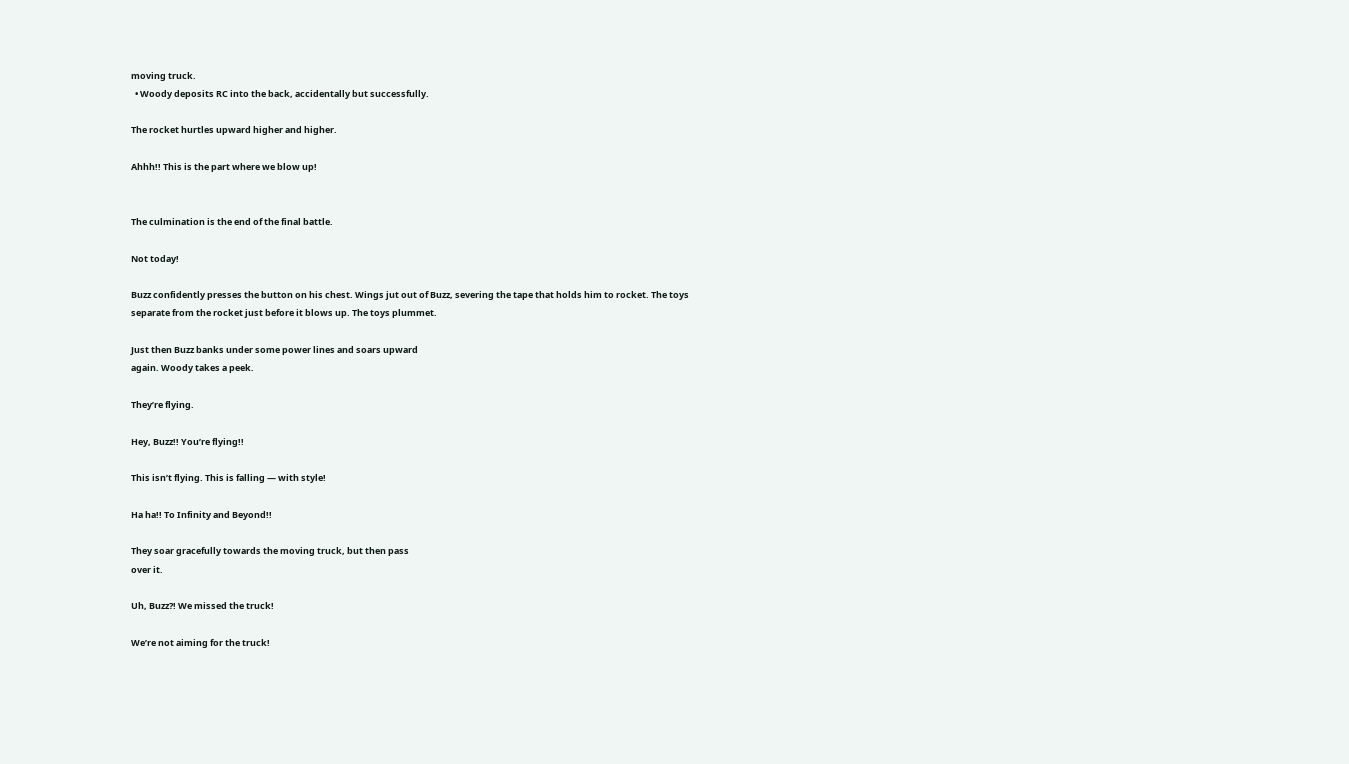moving truck.
  • Woody deposits RC into the back, accidentally but successfully.

The rocket hurtles upward higher and higher.

Ahhh!! This is the part where we blow up!


The culmination is the end of the final battle.

Not today!

Buzz confidently presses the button on his chest. Wings jut out of Buzz, severing the tape that holds him to rocket. The toys separate from the rocket just before it blows up. The toys plummet.

Just then Buzz banks under some power lines and soars upward
again. Woody takes a peek.

They’re flying.

Hey, Buzz!! You’re flying!!

This isn’t flying. This is falling — with style!

Ha ha!! To Infinity and Beyond!!

They soar gracefully towards the moving truck, but then pass
over it.

Uh, Buzz?! We missed the truck!

We’re not aiming for the truck!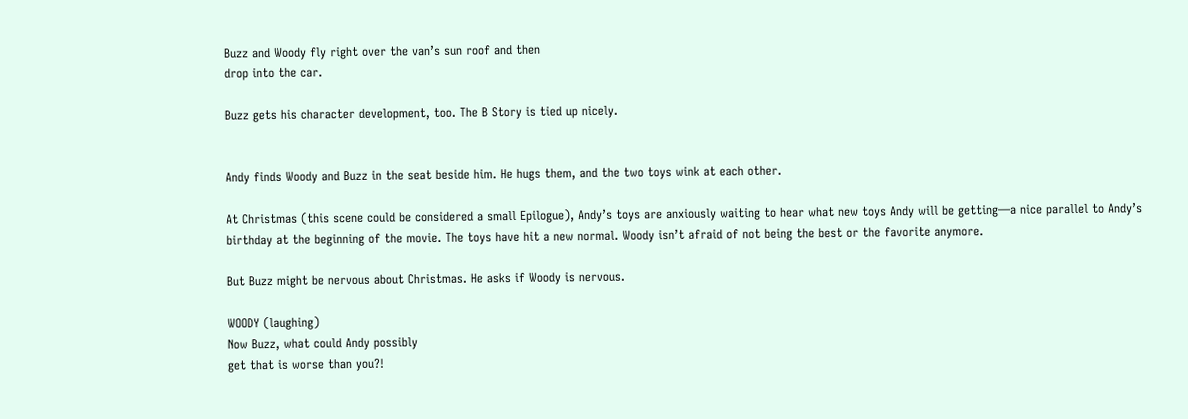Buzz and Woody fly right over the van’s sun roof and then
drop into the car.

Buzz gets his character development, too. The B Story is tied up nicely.


Andy finds Woody and Buzz in the seat beside him. He hugs them, and the two toys wink at each other.

At Christmas (this scene could be considered a small Epilogue), Andy’s toys are anxiously waiting to hear what new toys Andy will be getting—a nice parallel to Andy’s birthday at the beginning of the movie. The toys have hit a new normal. Woody isn’t afraid of not being the best or the favorite anymore.

But Buzz might be nervous about Christmas. He asks if Woody is nervous.

WOODY (laughing)
Now Buzz, what could Andy possibly
get that is worse than you?!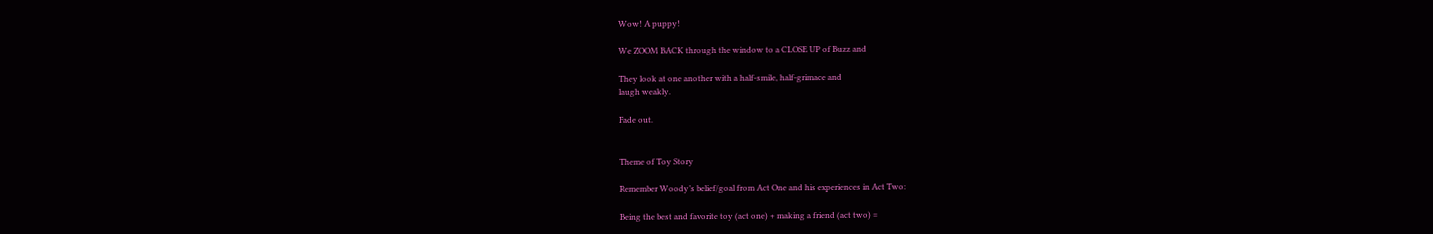Wow! A puppy!

We ZOOM BACK through the window to a CLOSE UP of Buzz and

They look at one another with a half-smile, half-grimace and
laugh weakly.

Fade out.


Theme of Toy Story

Remember Woody’s belief/goal from Act One and his experiences in Act Two:

Being the best and favorite toy (act one) + making a friend (act two) =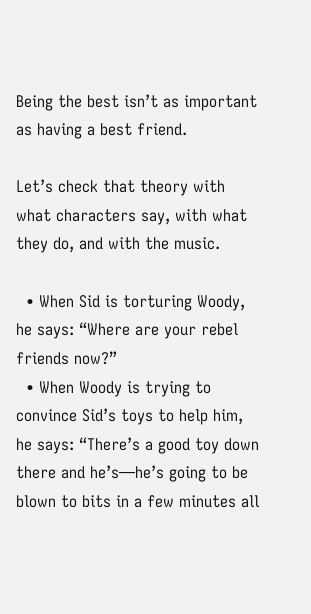Being the best isn’t as important as having a best friend.

Let’s check that theory with what characters say, with what they do, and with the music.

  • When Sid is torturing Woody, he says: “Where are your rebel friends now?”
  • When Woody is trying to convince Sid’s toys to help him, he says: “There’s a good toy down there and he’s—he’s going to be blown to bits in a few minutes all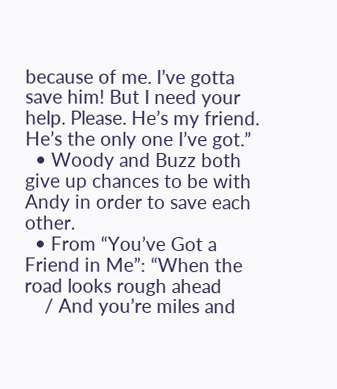because of me. I’ve gotta save him! But I need your help. Please. He’s my friend. He’s the only one I’ve got.”
  • Woody and Buzz both give up chances to be with Andy in order to save each other.
  • From “You’ve Got a Friend in Me”: “When the road looks rough ahead
    / And you’re miles and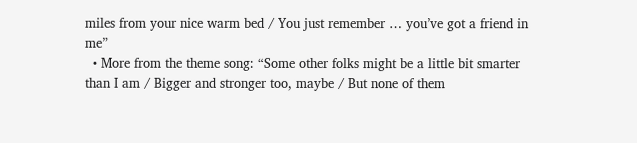miles from your nice warm bed / You just remember … you’ve got a friend in me”
  • More from the theme song: “Some other folks might be a little bit smarter than I am / Bigger and stronger too, maybe / But none of them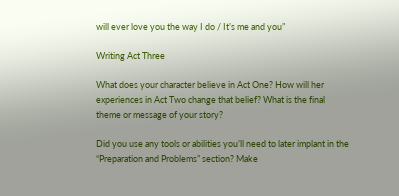will ever love you the way I do / It’s me and you”

Writing Act Three

What does your character believe in Act One? How will her experiences in Act Two change that belief? What is the final theme or message of your story?

Did you use any tools or abilities you’ll need to later implant in the “Preparation and Problems” section? Make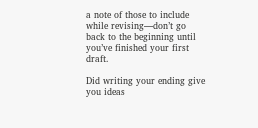a note of those to include while revising—don’t go back to the beginning until you’ve finished your first draft.

Did writing your ending give you ideas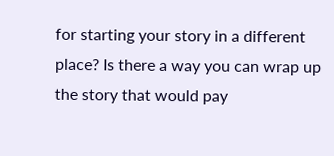for starting your story in a different place? Is there a way you can wrap up the story that would pay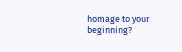homage to your beginning?